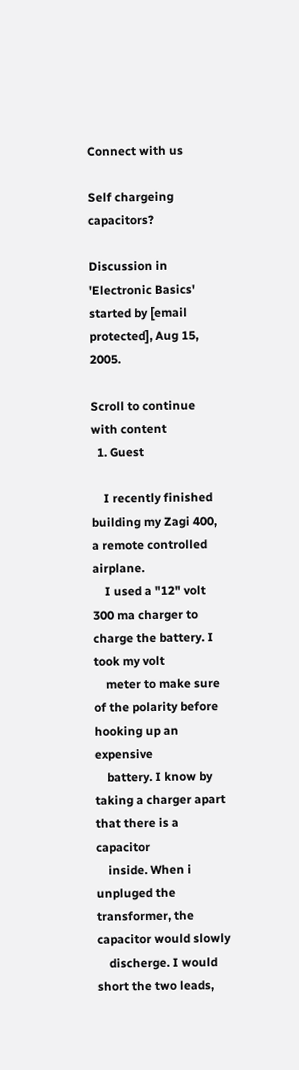Connect with us

Self chargeing capacitors?

Discussion in 'Electronic Basics' started by [email protected], Aug 15, 2005.

Scroll to continue with content
  1. Guest

    I recently finished building my Zagi 400, a remote controlled airplane.
    I used a "12" volt 300 ma charger to charge the battery. I took my volt
    meter to make sure of the polarity before hooking up an expensive
    battery. I know by taking a charger apart that there is a capacitor
    inside. When i unpluged the transformer, the capacitor would slowly
    discherge. I would short the two leads,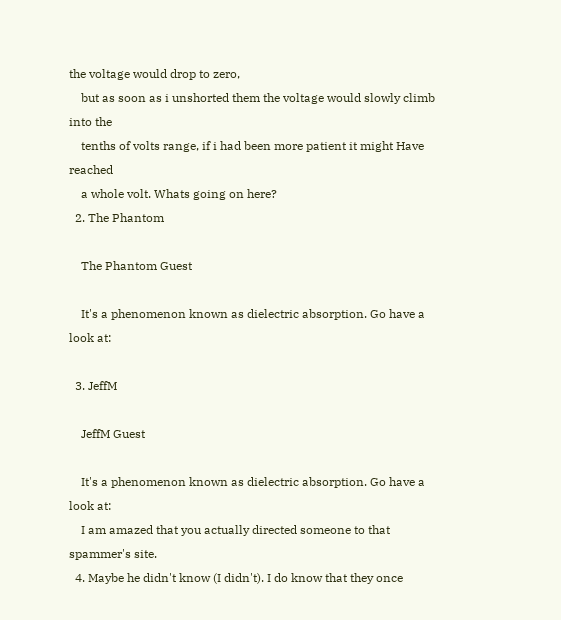the voltage would drop to zero,
    but as soon as i unshorted them the voltage would slowly climb into the
    tenths of volts range, if i had been more patient it might Have reached
    a whole volt. Whats going on here?
  2. The Phantom

    The Phantom Guest

    It's a phenomenon known as dielectric absorption. Go have a look at:

  3. JeffM

    JeffM Guest

    It's a phenomenon known as dielectric absorption. Go have a look at:
    I am amazed that you actually directed someone to that spammer's site.
  4. Maybe he didn't know (I didn't). I do know that they once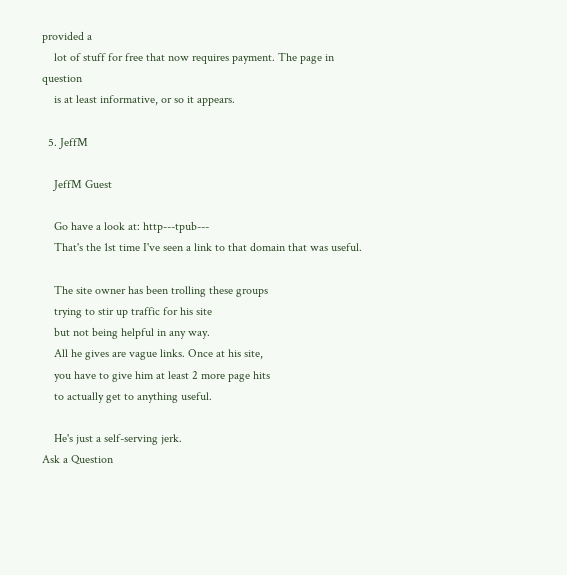provided a
    lot of stuff for free that now requires payment. The page in question
    is at least informative, or so it appears.

  5. JeffM

    JeffM Guest

    Go have a look at: http---tpub---
    That's the 1st time I've seen a link to that domain that was useful.

    The site owner has been trolling these groups
    trying to stir up traffic for his site
    but not being helpful in any way.
    All he gives are vague links. Once at his site,
    you have to give him at least 2 more page hits
    to actually get to anything useful.

    He's just a self-serving jerk.
Ask a Question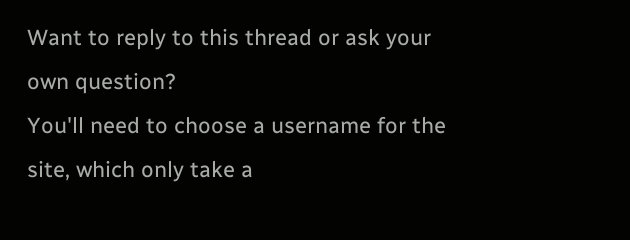Want to reply to this thread or ask your own question?
You'll need to choose a username for the site, which only take a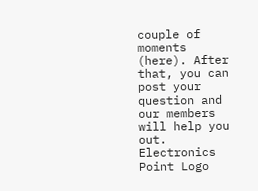couple of moments (here). After that, you can post your question and our members will help you out.
Electronics Point Logo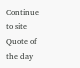Continue to site
Quote of the day